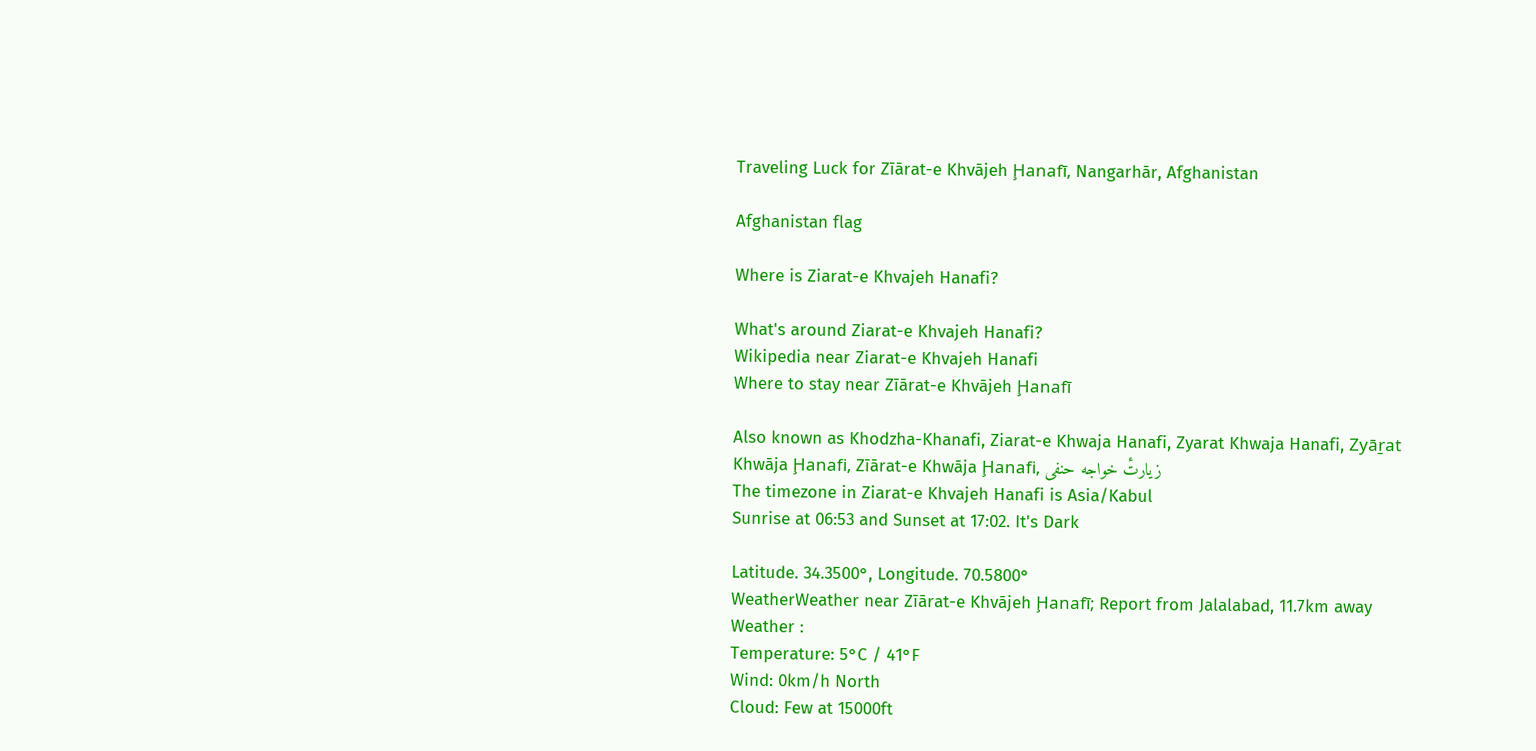Traveling Luck for Zīārat-e Khvājeh Ḩanafī, Nangarhār, Afghanistan

Afghanistan flag

Where is Ziarat-e Khvajeh Hanafi?

What's around Ziarat-e Khvajeh Hanafi?
Wikipedia near Ziarat-e Khvajeh Hanafi
Where to stay near Zīārat-e Khvājeh Ḩanafī

Also known as Khodzha-Khanafi, Ziarat-e Khwaja Hanafi, Zyarat Khwaja Hanafi, Zyāṟat Khwāja Ḩanafi, Zīārat-e Khwāja Ḩanafi, زيارتٔ خواجه حنفی
The timezone in Ziarat-e Khvajeh Hanafi is Asia/Kabul
Sunrise at 06:53 and Sunset at 17:02. It's Dark

Latitude. 34.3500°, Longitude. 70.5800°
WeatherWeather near Zīārat-e Khvājeh Ḩanafī; Report from Jalalabad, 11.7km away
Weather :
Temperature: 5°C / 41°F
Wind: 0km/h North
Cloud: Few at 15000ft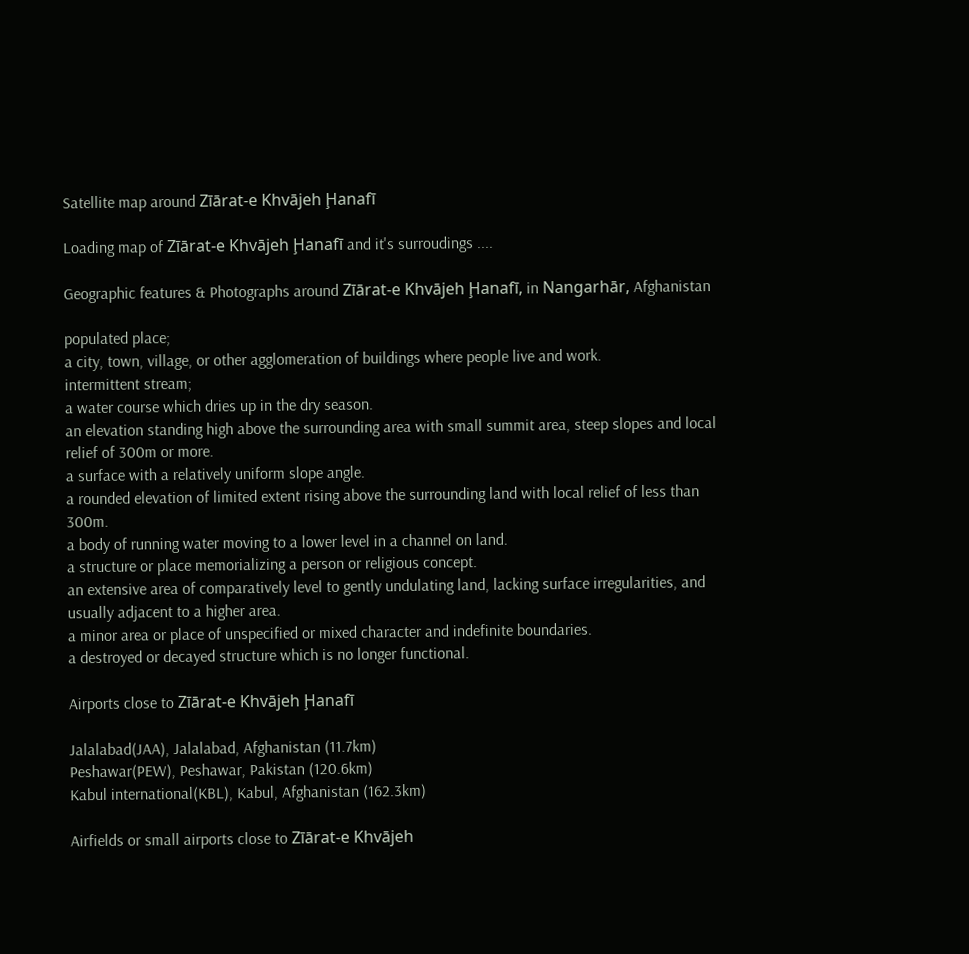Satellite map around Zīārat-e Khvājeh Ḩanafī

Loading map of Zīārat-e Khvājeh Ḩanafī and it's surroudings ....

Geographic features & Photographs around Zīārat-e Khvājeh Ḩanafī, in Nangarhār, Afghanistan

populated place;
a city, town, village, or other agglomeration of buildings where people live and work.
intermittent stream;
a water course which dries up in the dry season.
an elevation standing high above the surrounding area with small summit area, steep slopes and local relief of 300m or more.
a surface with a relatively uniform slope angle.
a rounded elevation of limited extent rising above the surrounding land with local relief of less than 300m.
a body of running water moving to a lower level in a channel on land.
a structure or place memorializing a person or religious concept.
an extensive area of comparatively level to gently undulating land, lacking surface irregularities, and usually adjacent to a higher area.
a minor area or place of unspecified or mixed character and indefinite boundaries.
a destroyed or decayed structure which is no longer functional.

Airports close to Zīārat-e Khvājeh Ḩanafī

Jalalabad(JAA), Jalalabad, Afghanistan (11.7km)
Peshawar(PEW), Peshawar, Pakistan (120.6km)
Kabul international(KBL), Kabul, Afghanistan (162.3km)

Airfields or small airports close to Zīārat-e Khvājeh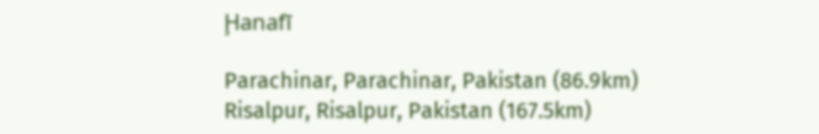Ḩanafī

Parachinar, Parachinar, Pakistan (86.9km)
Risalpur, Risalpur, Pakistan (167.5km)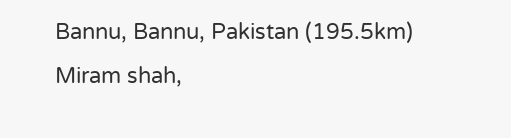Bannu, Bannu, Pakistan (195.5km)
Miram shah,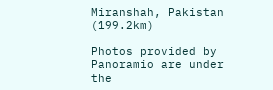Miranshah, Pakistan (199.2km)

Photos provided by Panoramio are under the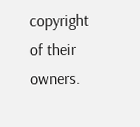copyright of their owners.